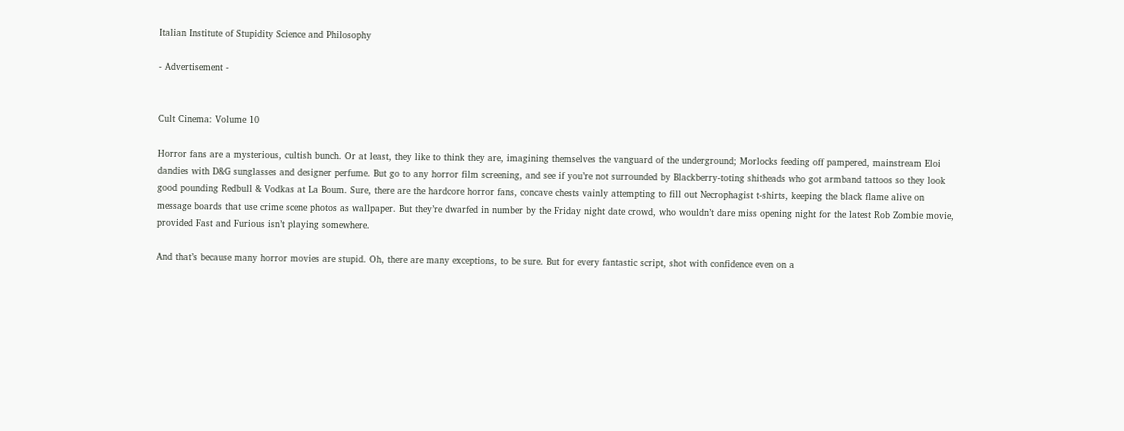Italian Institute of Stupidity Science and Philosophy

- Advertisement -


Cult Cinema: Volume 10

Horror fans are a mysterious, cultish bunch. Or at least, they like to think they are, imagining themselves the vanguard of the underground; Morlocks feeding off pampered, mainstream Eloi dandies with D&G sunglasses and designer perfume. But go to any horror film screening, and see if you’re not surrounded by Blackberry-toting shitheads who got armband tattoos so they look good pounding Redbull & Vodkas at La Boum. Sure, there are the hardcore horror fans, concave chests vainly attempting to fill out Necrophagist t-shirts, keeping the black flame alive on message boards that use crime scene photos as wallpaper. But they’re dwarfed in number by the Friday night date crowd, who wouldn’t dare miss opening night for the latest Rob Zombie movie, provided Fast and Furious isn’t playing somewhere.

And that’s because many horror movies are stupid. Oh, there are many exceptions, to be sure. But for every fantastic script, shot with confidence even on a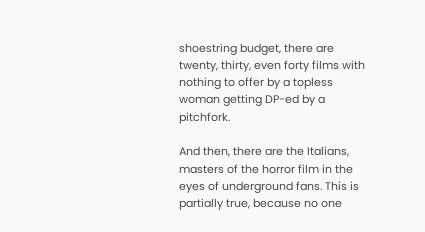shoestring budget, there are twenty, thirty, even forty films with nothing to offer by a topless woman getting DP-ed by a pitchfork.

And then, there are the Italians, masters of the horror film in the eyes of underground fans. This is partially true, because no one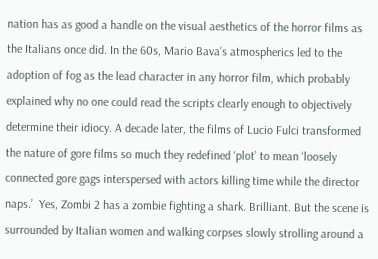nation has as good a handle on the visual aesthetics of the horror films as the Italians once did. In the 60s, Mario Bava’s atmospherics led to the adoption of fog as the lead character in any horror film, which probably explained why no one could read the scripts clearly enough to objectively determine their idiocy. A decade later, the films of Lucio Fulci transformed the nature of gore films so much they redefined ‘plot’ to mean ‘loosely connected gore gags interspersed with actors killing time while the director naps.’  Yes, Zombi 2 has a zombie fighting a shark. Brilliant. But the scene is surrounded by Italian women and walking corpses slowly strolling around a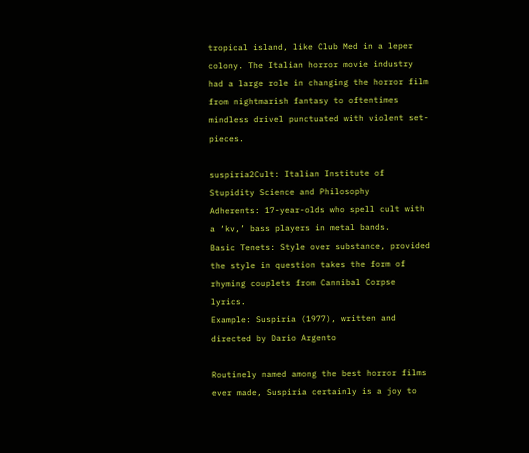tropical island, like Club Med in a leper colony. The Italian horror movie industry had a large role in changing the horror film from nightmarish fantasy to oftentimes mindless drivel punctuated with violent set-pieces.

suspiria2Cult: Italian Institute of Stupidity Science and Philosophy
Adherents: 17-year-olds who spell cult with a ‘kv,’ bass players in metal bands.
Basic Tenets: Style over substance, provided the style in question takes the form of rhyming couplets from Cannibal Corpse lyrics.
Example: Suspiria (1977), written and directed by Dario Argento

Routinely named among the best horror films ever made, Suspiria certainly is a joy to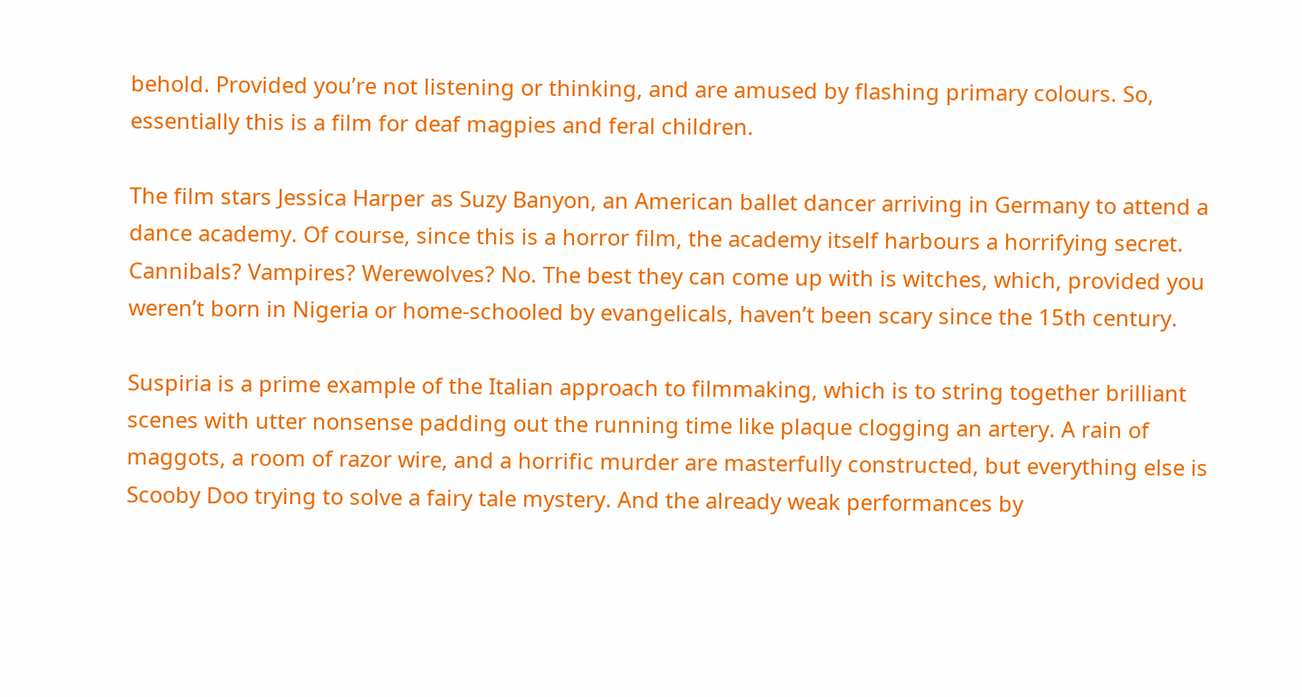behold. Provided you’re not listening or thinking, and are amused by flashing primary colours. So, essentially this is a film for deaf magpies and feral children.

The film stars Jessica Harper as Suzy Banyon, an American ballet dancer arriving in Germany to attend a dance academy. Of course, since this is a horror film, the academy itself harbours a horrifying secret. Cannibals? Vampires? Werewolves? No. The best they can come up with is witches, which, provided you weren’t born in Nigeria or home-schooled by evangelicals, haven’t been scary since the 15th century.

Suspiria is a prime example of the Italian approach to filmmaking, which is to string together brilliant scenes with utter nonsense padding out the running time like plaque clogging an artery. A rain of maggots, a room of razor wire, and a horrific murder are masterfully constructed, but everything else is Scooby Doo trying to solve a fairy tale mystery. And the already weak performances by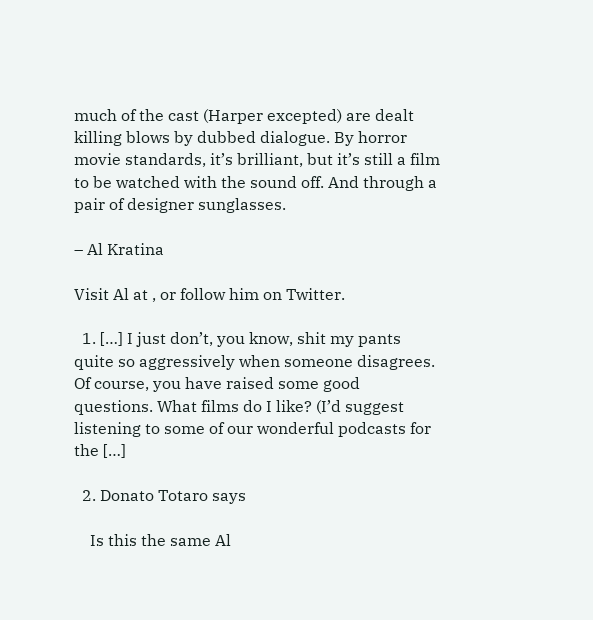much of the cast (Harper excepted) are dealt killing blows by dubbed dialogue. By horror movie standards, it’s brilliant, but it’s still a film to be watched with the sound off. And through a pair of designer sunglasses.

– Al Kratina

Visit Al at , or follow him on Twitter.

  1. […] I just don’t, you know, shit my pants quite so aggressively when someone disagrees. Of course, you have raised some good questions. What films do I like? (I’d suggest listening to some of our wonderful podcasts for the […]

  2. Donato Totaro says

    Is this the same Al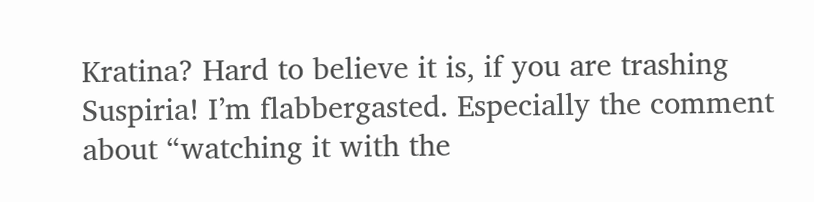Kratina? Hard to believe it is, if you are trashing Suspiria! I’m flabbergasted. Especially the comment about “watching it with the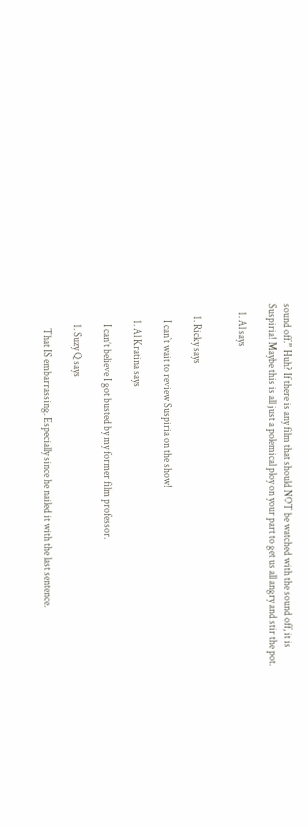sound off.” Huh? If there is any film that should NOT be watched with the sound off, it is Suspiria! Maybe this is all just a polemical ploy on your part to get us all angry and stir the pot.

    1. Al says


      1. Ricky says

        I can`t wait to review Suspiria on the show!

        1. Al Kratina says

          I can’t believe I got busted by my former film professor.

          1. Suzy Q says

            That IS embarrassing. Especially since he nailed it with the last sentence.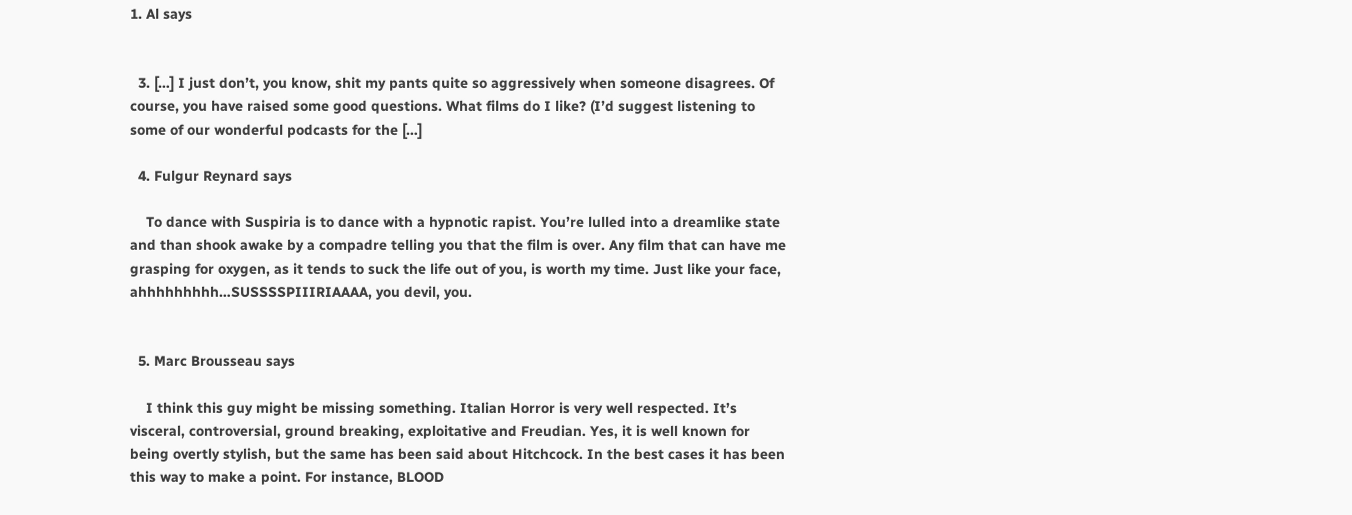1. Al says


  3. […] I just don’t, you know, shit my pants quite so aggressively when someone disagrees. Of course, you have raised some good questions. What films do I like? (I’d suggest listening to some of our wonderful podcasts for the […]

  4. Fulgur Reynard says

    To dance with Suspiria is to dance with a hypnotic rapist. You’re lulled into a dreamlike state and than shook awake by a compadre telling you that the film is over. Any film that can have me grasping for oxygen, as it tends to suck the life out of you, is worth my time. Just like your face, ahhhhhhhhh…SUSSSSPIIIRIAAAA, you devil, you.


  5. Marc Brousseau says

    I think this guy might be missing something. Italian Horror is very well respected. It’s visceral, controversial, ground breaking, exploitative and Freudian. Yes, it is well known for being overtly stylish, but the same has been said about Hitchcock. In the best cases it has been this way to make a point. For instance, BLOOD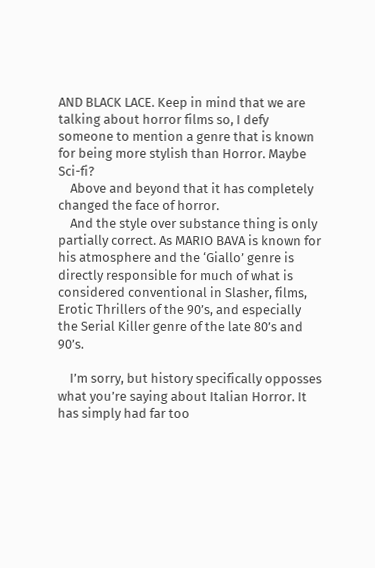AND BLACK LACE. Keep in mind that we are talking about horror films so, I defy someone to mention a genre that is known for being more stylish than Horror. Maybe Sci-fi?
    Above and beyond that it has completely changed the face of horror.
    And the style over substance thing is only partially correct. As MARIO BAVA is known for his atmosphere and the ‘Giallo’ genre is directly responsible for much of what is considered conventional in Slasher, films, Erotic Thrillers of the 90’s, and especially the Serial Killer genre of the late 80’s and 90’s.

    I’m sorry, but history specifically opposses what you’re saying about Italian Horror. It has simply had far too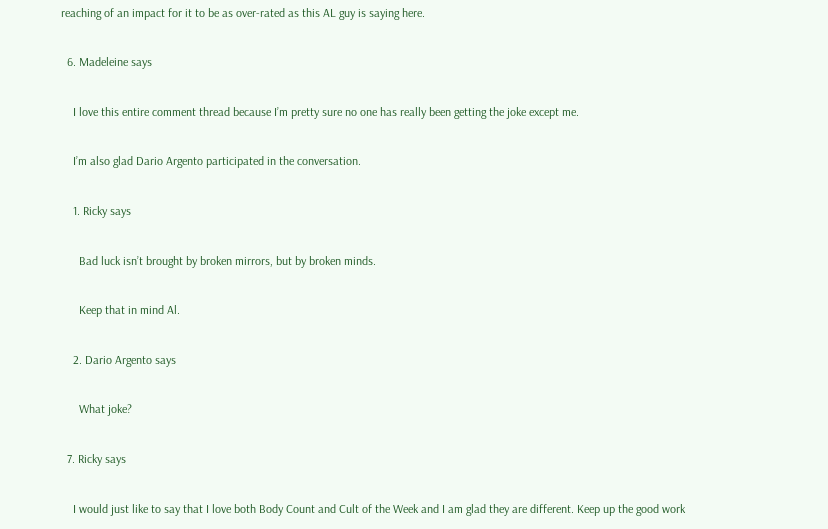reaching of an impact for it to be as over-rated as this AL guy is saying here.

  6. Madeleine says

    I love this entire comment thread because I’m pretty sure no one has really been getting the joke except me.

    I’m also glad Dario Argento participated in the conversation.

    1. Ricky says

      Bad luck isn’t brought by broken mirrors, but by broken minds.

      Keep that in mind Al.

    2. Dario Argento says

      What joke?

  7. Ricky says

    I would just like to say that I love both Body Count and Cult of the Week and I am glad they are different. Keep up the good work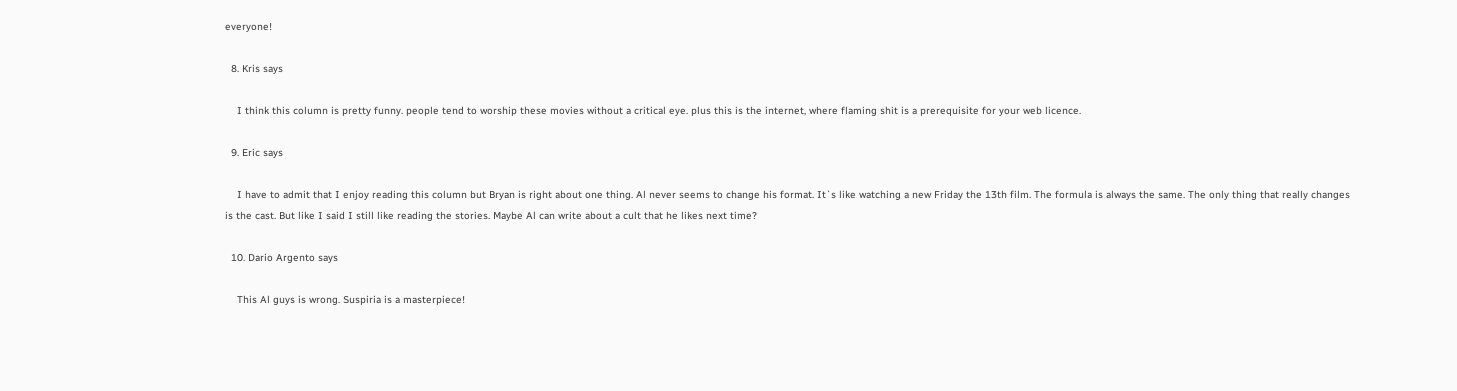everyone!

  8. Kris says

    I think this column is pretty funny. people tend to worship these movies without a critical eye. plus this is the internet, where flaming shit is a prerequisite for your web licence.

  9. Eric says

    I have to admit that I enjoy reading this column but Bryan is right about one thing. Al never seems to change his format. It`s like watching a new Friday the 13th film. The formula is always the same. The only thing that really changes is the cast. But like I said I still like reading the stories. Maybe Al can write about a cult that he likes next time?

  10. Dario Argento says

    This Al guys is wrong. Suspiria is a masterpiece!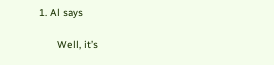1. Al says

      Well, it’s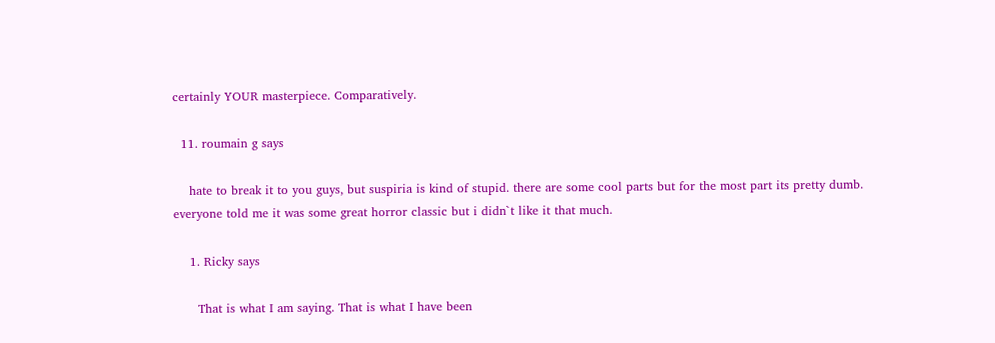certainly YOUR masterpiece. Comparatively.

  11. roumain g says

    hate to break it to you guys, but suspiria is kind of stupid. there are some cool parts but for the most part its pretty dumb. everyone told me it was some great horror classic but i didn`t like it that much.

    1. Ricky says

      That is what I am saying. That is what I have been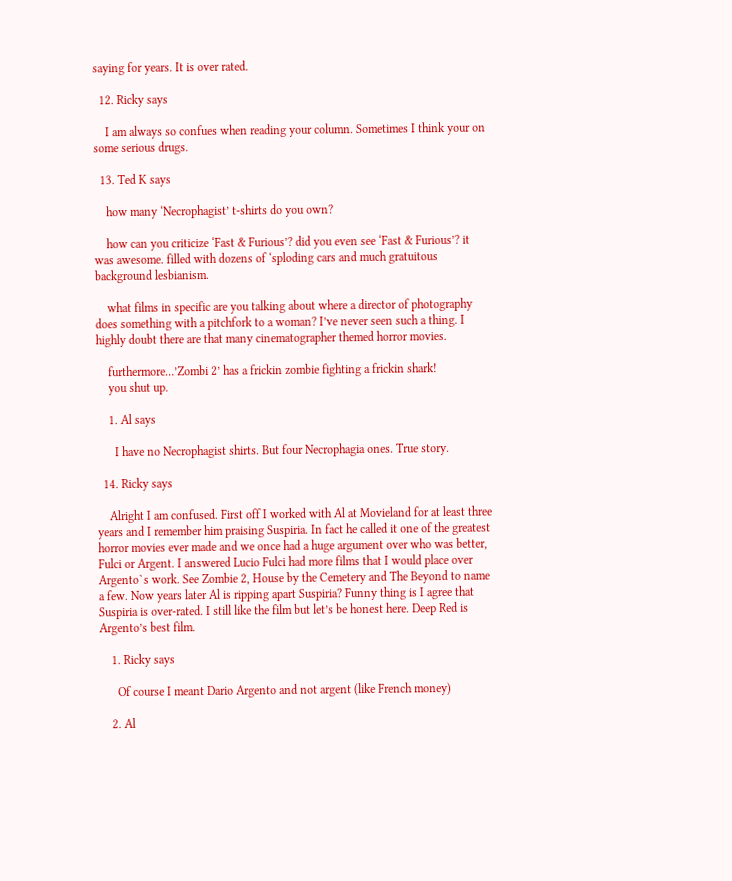saying for years. It is over rated.

  12. Ricky says

    I am always so confues when reading your column. Sometimes I think your on some serious drugs.

  13. Ted K says

    how many ‘Necrophagist’ t-shirts do you own?

    how can you criticize ‘Fast & Furious’? did you even see ‘Fast & Furious’? it was awesome. filled with dozens of ‘sploding cars and much gratuitous background lesbianism.

    what films in specific are you talking about where a director of photography does something with a pitchfork to a woman? I’ve never seen such a thing. I highly doubt there are that many cinematographer themed horror movies.

    furthermore…’Zombi 2’ has a frickin zombie fighting a frickin shark!
    you shut up.

    1. Al says

      I have no Necrophagist shirts. But four Necrophagia ones. True story.

  14. Ricky says

    Alright I am confused. First off I worked with Al at Movieland for at least three years and I remember him praising Suspiria. In fact he called it one of the greatest horror movies ever made and we once had a huge argument over who was better, Fulci or Argent. I answered Lucio Fulci had more films that I would place over Argento`s work. See Zombie 2, House by the Cemetery and The Beyond to name a few. Now years later Al is ripping apart Suspiria? Funny thing is I agree that Suspiria is over-rated. I still like the film but let’s be honest here. Deep Red is Argento’s best film.

    1. Ricky says

      Of course I meant Dario Argento and not argent (like French money)

    2. Al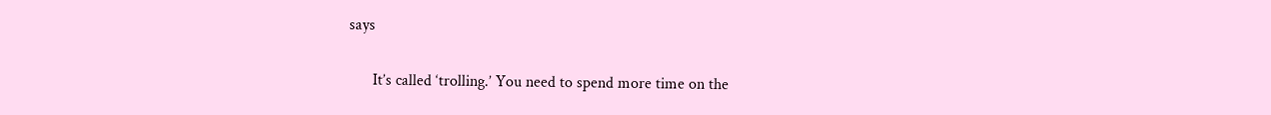says

      It’s called ‘trolling.’ You need to spend more time on the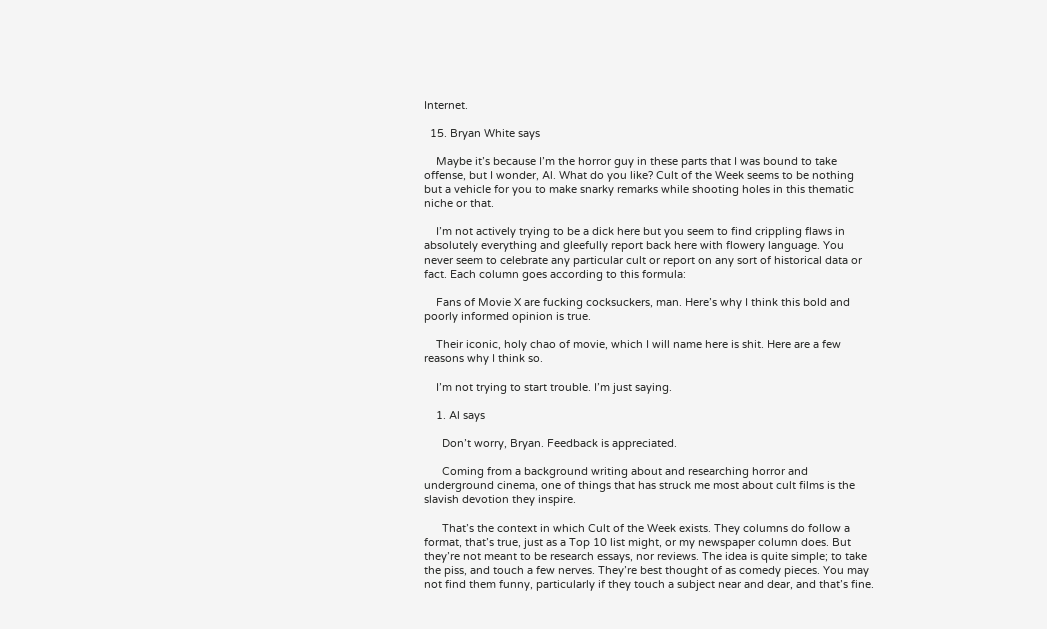Internet.

  15. Bryan White says

    Maybe it’s because I’m the horror guy in these parts that I was bound to take offense, but I wonder, Al. What do you like? Cult of the Week seems to be nothing but a vehicle for you to make snarky remarks while shooting holes in this thematic niche or that.

    I’m not actively trying to be a dick here but you seem to find crippling flaws in absolutely everything and gleefully report back here with flowery language. You never seem to celebrate any particular cult or report on any sort of historical data or fact. Each column goes according to this formula:

    Fans of Movie X are fucking cocksuckers, man. Here’s why I think this bold and poorly informed opinion is true.

    Their iconic, holy chao of movie, which I will name here is shit. Here are a few reasons why I think so.

    I’m not trying to start trouble. I’m just saying.

    1. Al says

      Don’t worry, Bryan. Feedback is appreciated.

      Coming from a background writing about and researching horror and underground cinema, one of things that has struck me most about cult films is the slavish devotion they inspire.

      That’s the context in which Cult of the Week exists. They columns do follow a format, that’s true, just as a Top 10 list might, or my newspaper column does. But they’re not meant to be research essays, nor reviews. The idea is quite simple; to take the piss, and touch a few nerves. They’re best thought of as comedy pieces. You may not find them funny, particularly if they touch a subject near and dear, and that’s fine.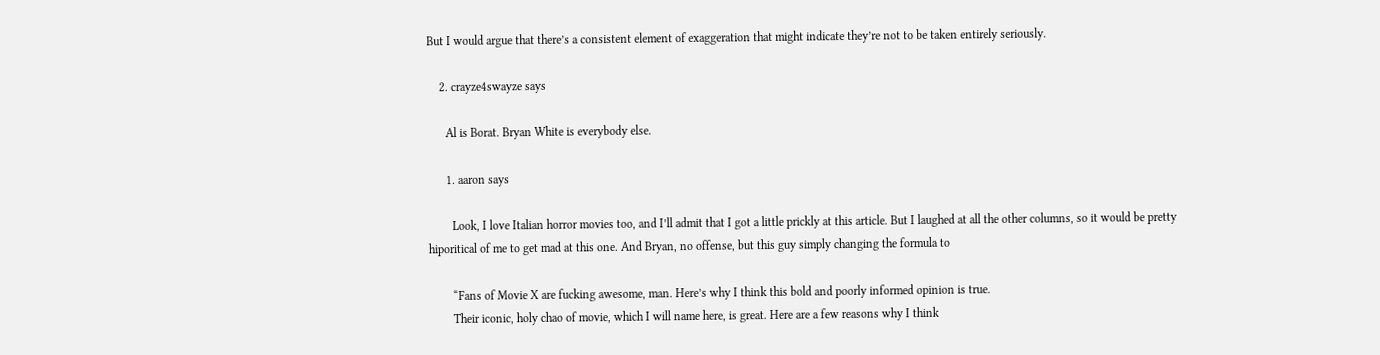But I would argue that there’s a consistent element of exaggeration that might indicate they’re not to be taken entirely seriously.

    2. crayze4swayze says

      Al is Borat. Bryan White is everybody else.

      1. aaron says

        Look, I love Italian horror movies too, and I’ll admit that I got a little prickly at this article. But I laughed at all the other columns, so it would be pretty hiporitical of me to get mad at this one. And Bryan, no offense, but this guy simply changing the formula to

        “Fans of Movie X are fucking awesome, man. Here’s why I think this bold and poorly informed opinion is true.
        Their iconic, holy chao of movie, which I will name here, is great. Here are a few reasons why I think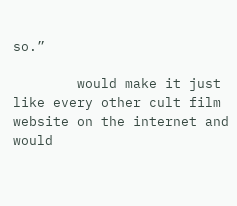so.”

        would make it just like every other cult film website on the internet and would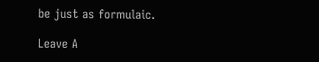be just as formulaic.

Leave A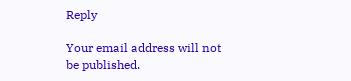Reply

Your email address will not be published.